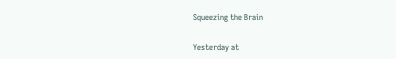Squeezing the Brain


Yesterday at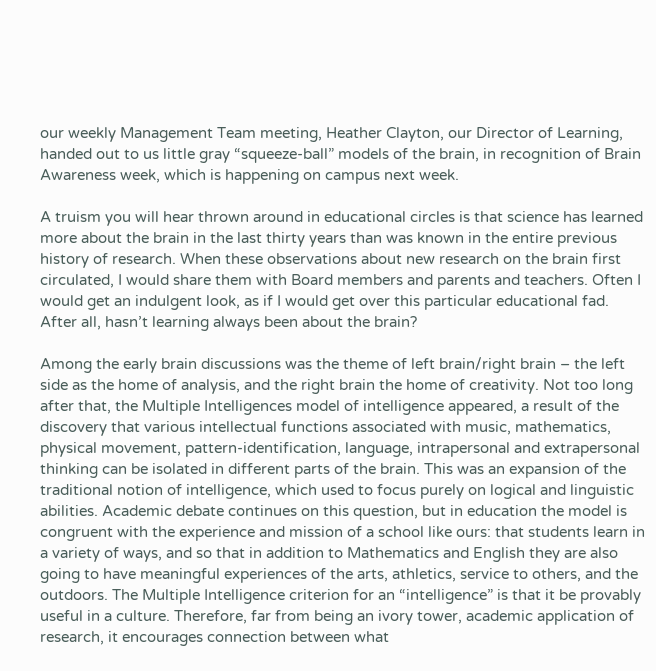our weekly Management Team meeting, Heather Clayton, our Director of Learning, handed out to us little gray “squeeze-ball” models of the brain, in recognition of Brain Awareness week, which is happening on campus next week.

A truism you will hear thrown around in educational circles is that science has learned more about the brain in the last thirty years than was known in the entire previous history of research. When these observations about new research on the brain first circulated, I would share them with Board members and parents and teachers. Often I would get an indulgent look, as if I would get over this particular educational fad. After all, hasn’t learning always been about the brain?

Among the early brain discussions was the theme of left brain/right brain – the left side as the home of analysis, and the right brain the home of creativity. Not too long after that, the Multiple Intelligences model of intelligence appeared, a result of the discovery that various intellectual functions associated with music, mathematics, physical movement, pattern-identification, language, intrapersonal and extrapersonal thinking can be isolated in different parts of the brain. This was an expansion of the traditional notion of intelligence, which used to focus purely on logical and linguistic abilities. Academic debate continues on this question, but in education the model is congruent with the experience and mission of a school like ours: that students learn in a variety of ways, and so that in addition to Mathematics and English they are also going to have meaningful experiences of the arts, athletics, service to others, and the outdoors. The Multiple Intelligence criterion for an “intelligence” is that it be provably useful in a culture. Therefore, far from being an ivory tower, academic application of research, it encourages connection between what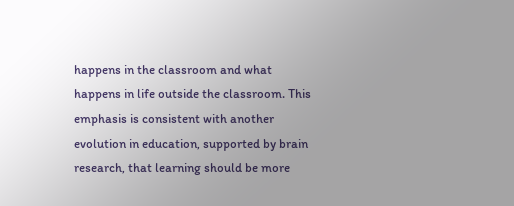happens in the classroom and what happens in life outside the classroom. This emphasis is consistent with another evolution in education, supported by brain research, that learning should be more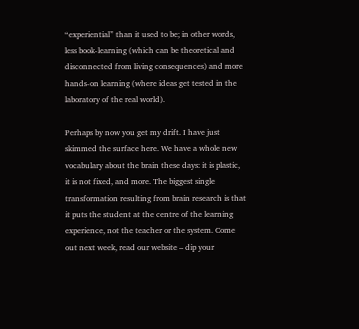“experiential” than it used to be; in other words, less book-learning (which can be theoretical and disconnected from living consequences) and more hands-on learning (where ideas get tested in the laboratory of the real world).

Perhaps by now you get my drift. I have just skimmed the surface here. We have a whole new vocabulary about the brain these days: it is plastic, it is not fixed, and more. The biggest single transformation resulting from brain research is that it puts the student at the centre of the learning experience, not the teacher or the system. Come out next week, read our website – dip your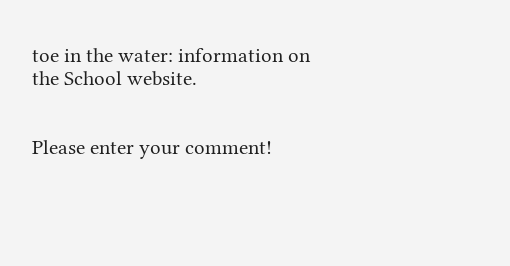toe in the water: information on the School website.


Please enter your comment!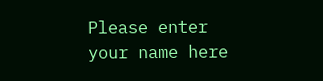Please enter your name here